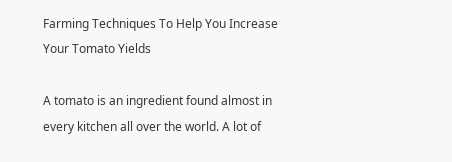Farming Techniques To Help You Increase Your Tomato Yields

A tomato is an ingredient found almost in every kitchen all over the world. A lot of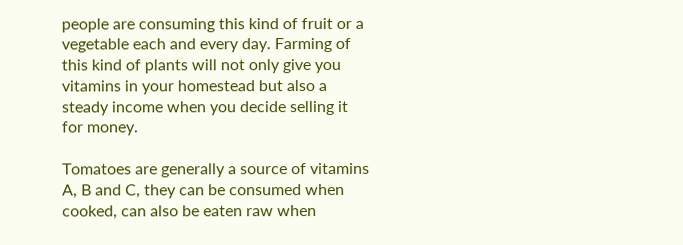people are consuming this kind of fruit or a vegetable each and every day. Farming of this kind of plants will not only give you vitamins in your homestead but also a steady income when you decide selling it for money.

Tomatoes are generally a source of vitamins A, B and C, they can be consumed when cooked, can also be eaten raw when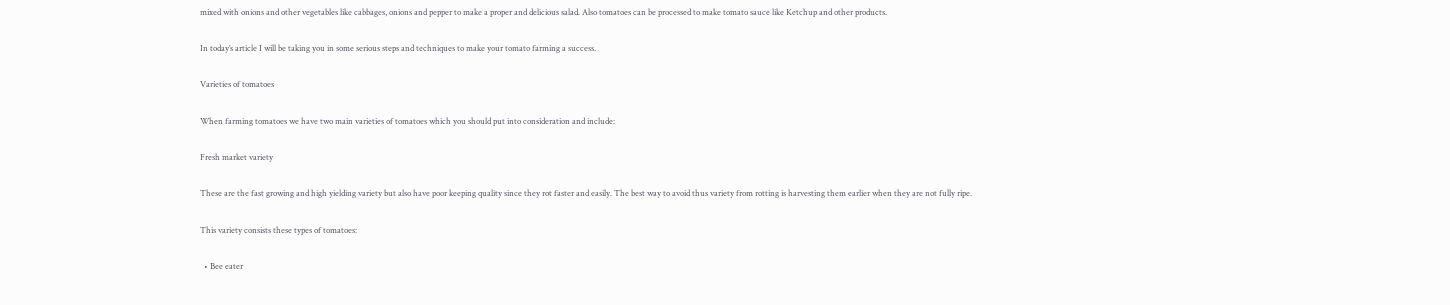mixed with onions and other vegetables like cabbages, onions and pepper to make a proper and delicious salad. Also tomatoes can be processed to make tomato sauce like Ketchup and other products.

In today’s article I will be taking you in some serious steps and techniques to make your tomato farming a success.

Varieties of tomatoes

When farming tomatoes we have two main varieties of tomatoes which you should put into consideration and include:

Fresh market variety

These are the fast growing and high yielding variety but also have poor keeping quality since they rot faster and easily. The best way to avoid thus variety from rotting is harvesting them earlier when they are not fully ripe.

This variety consists these types of tomatoes:

  • Bee eater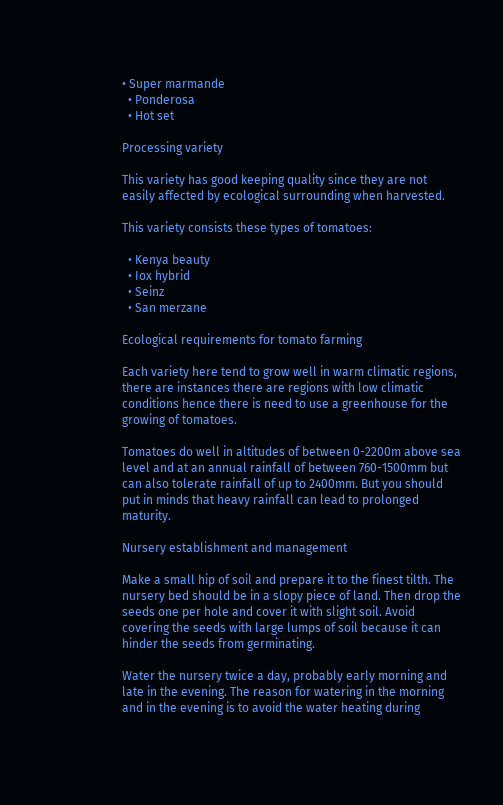• Super marmande
  • Ponderosa
  • Hot set

Processing variety

This variety has good keeping quality since they are not easily affected by ecological surrounding when harvested.

This variety consists these types of tomatoes:

  • Kenya beauty
  • Iox hybrid
  • Seinz
  • San merzane

Ecological requirements for tomato farming

Each variety here tend to grow well in warm climatic regions, there are instances there are regions with low climatic conditions hence there is need to use a greenhouse for the growing of tomatoes.

Tomatoes do well in altitudes of between 0-2200m above sea level and at an annual rainfall of between 760-1500mm but can also tolerate rainfall of up to 2400mm. But you should put in minds that heavy rainfall can lead to prolonged maturity.

Nursery establishment and management

Make a small hip of soil and prepare it to the finest tilth. The nursery bed should be in a slopy piece of land. Then drop the seeds one per hole and cover it with slight soil. Avoid covering the seeds with large lumps of soil because it can hinder the seeds from germinating.

Water the nursery twice a day, probably early morning and late in the evening. The reason for watering in the morning and in the evening is to avoid the water heating during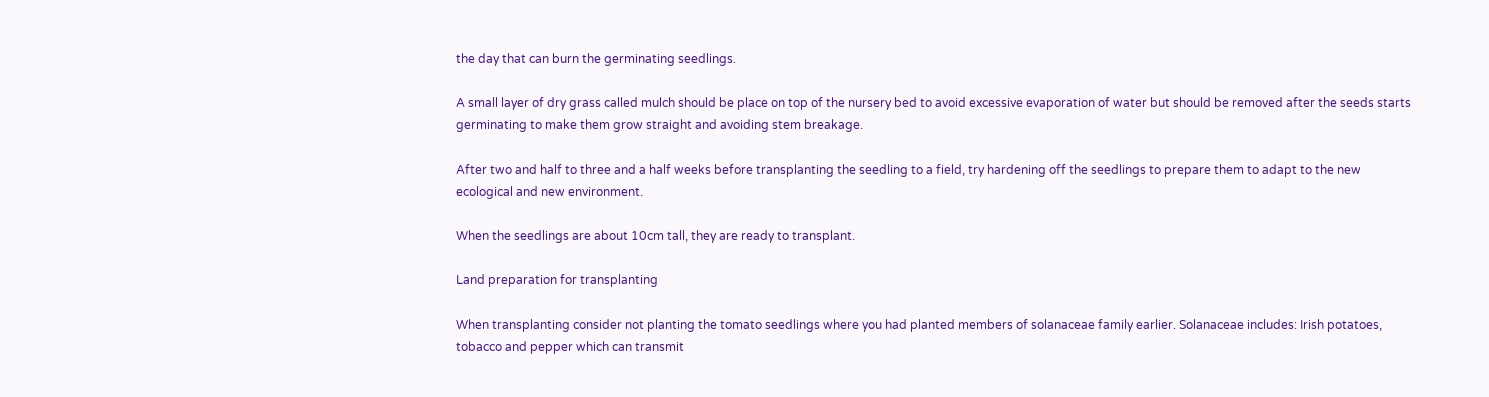the day that can burn the germinating seedlings.

A small layer of dry grass called mulch should be place on top of the nursery bed to avoid excessive evaporation of water but should be removed after the seeds starts germinating to make them grow straight and avoiding stem breakage.

After two and half to three and a half weeks before transplanting the seedling to a field, try hardening off the seedlings to prepare them to adapt to the new ecological and new environment.

When the seedlings are about 10cm tall, they are ready to transplant.

Land preparation for transplanting

When transplanting consider not planting the tomato seedlings where you had planted members of solanaceae family earlier. Solanaceae includes: Irish potatoes, tobacco and pepper which can transmit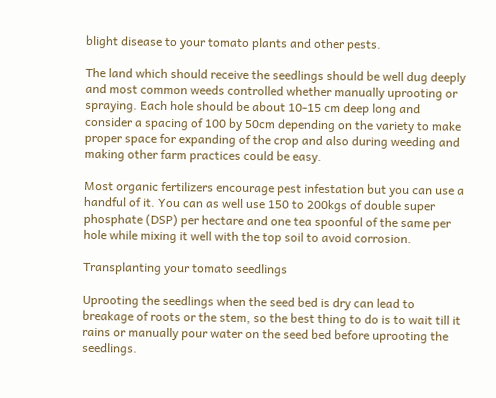blight disease to your tomato plants and other pests.

The land which should receive the seedlings should be well dug deeply and most common weeds controlled whether manually uprooting or spraying. Each hole should be about 10-15 cm deep long and consider a spacing of 100 by 50cm depending on the variety to make proper space for expanding of the crop and also during weeding and making other farm practices could be easy.

Most organic fertilizers encourage pest infestation but you can use a handful of it. You can as well use 150 to 200kgs of double super phosphate (DSP) per hectare and one tea spoonful of the same per hole while mixing it well with the top soil to avoid corrosion.

Transplanting your tomato seedlings

Uprooting the seedlings when the seed bed is dry can lead to breakage of roots or the stem, so the best thing to do is to wait till it rains or manually pour water on the seed bed before uprooting the seedlings.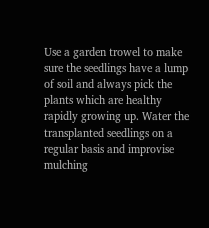Use a garden trowel to make sure the seedlings have a lump of soil and always pick the plants which are healthy rapidly growing up. Water the transplanted seedlings on a regular basis and improvise mulching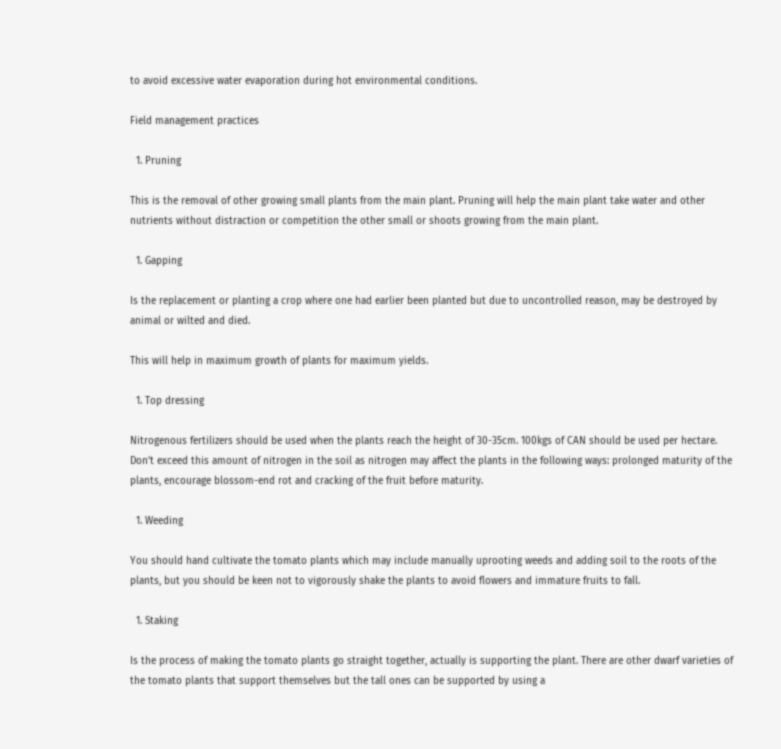to avoid excessive water evaporation during hot environmental conditions.

Field management practices

  1. Pruning

This is the removal of other growing small plants from the main plant. Pruning will help the main plant take water and other nutrients without distraction or competition the other small or shoots growing from the main plant.

  1. Gapping

Is the replacement or planting a crop where one had earlier been planted but due to uncontrolled reason, may be destroyed by animal or wilted and died.

This will help in maximum growth of plants for maximum yields.

  1. Top dressing

Nitrogenous fertilizers should be used when the plants reach the height of 30-35cm. 100kgs of CAN should be used per hectare. Don’t exceed this amount of nitrogen in the soil as nitrogen may affect the plants in the following ways: prolonged maturity of the plants, encourage blossom-end rot and cracking of the fruit before maturity.

  1. Weeding

You should hand cultivate the tomato plants which may include manually uprooting weeds and adding soil to the roots of the plants, but you should be keen not to vigorously shake the plants to avoid flowers and immature fruits to fall.

  1. Staking

Is the process of making the tomato plants go straight together, actually is supporting the plant. There are other dwarf varieties of the tomato plants that support themselves but the tall ones can be supported by using a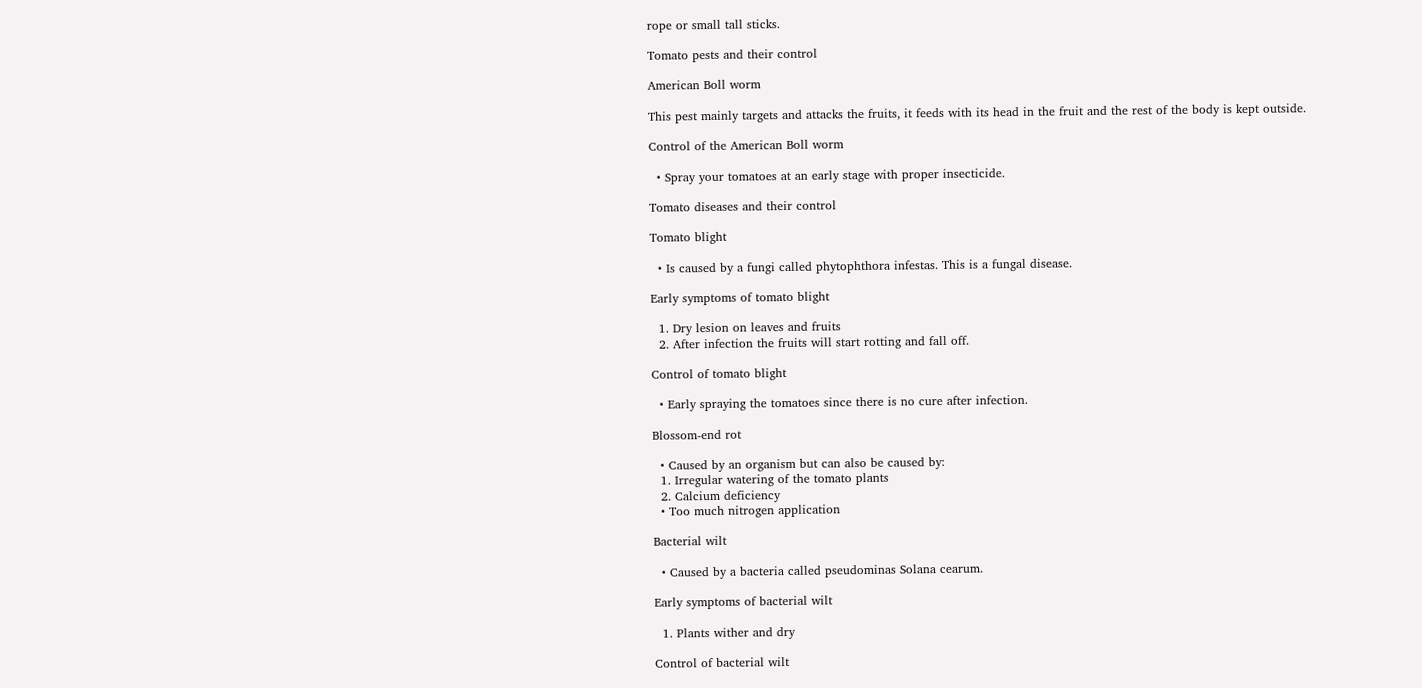rope or small tall sticks.

Tomato pests and their control

American Boll worm

This pest mainly targets and attacks the fruits, it feeds with its head in the fruit and the rest of the body is kept outside.

Control of the American Boll worm

  • Spray your tomatoes at an early stage with proper insecticide.

Tomato diseases and their control

Tomato blight

  • Is caused by a fungi called phytophthora infestas. This is a fungal disease.

Early symptoms of tomato blight

  1. Dry lesion on leaves and fruits
  2. After infection the fruits will start rotting and fall off.

Control of tomato blight

  • Early spraying the tomatoes since there is no cure after infection.

Blossom-end rot

  • Caused by an organism but can also be caused by:
  1. Irregular watering of the tomato plants
  2. Calcium deficiency
  • Too much nitrogen application

Bacterial wilt

  • Caused by a bacteria called pseudominas Solana cearum.

Early symptoms of bacterial wilt

  1. Plants wither and dry

Control of bacterial wilt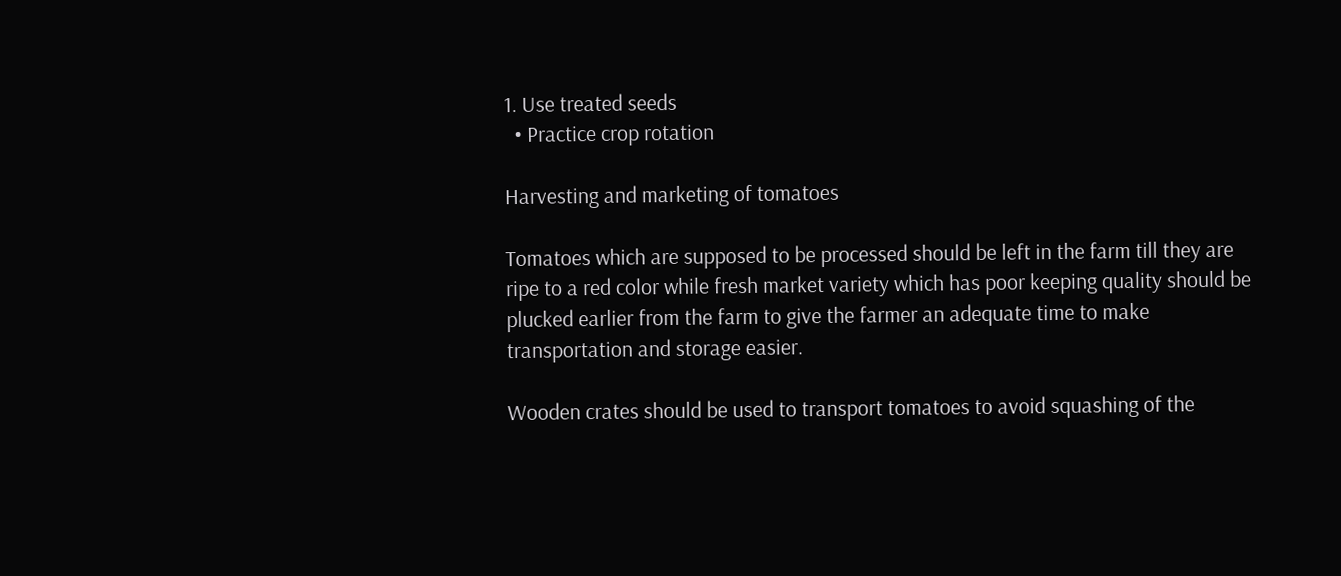1. Use treated seeds
  • Practice crop rotation

Harvesting and marketing of tomatoes

Tomatoes which are supposed to be processed should be left in the farm till they are ripe to a red color while fresh market variety which has poor keeping quality should be plucked earlier from the farm to give the farmer an adequate time to make transportation and storage easier.

Wooden crates should be used to transport tomatoes to avoid squashing of the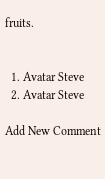fruits.


  1. Avatar Steve
  2. Avatar Steve

Add New Comment